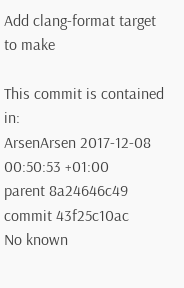Add clang-format target to make

This commit is contained in:
ArsenArsen 2017-12-08 00:50:53 +01:00
parent 8a24646c49
commit 43f25c10ac
No known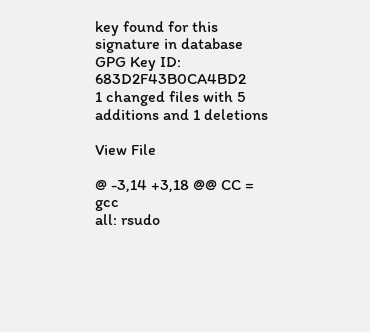key found for this signature in database
GPG Key ID: 683D2F43B0CA4BD2
1 changed files with 5 additions and 1 deletions

View File

@ -3,14 +3,18 @@ CC = gcc
all: rsudo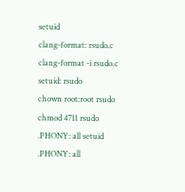setuid
clang-format: rsudo.c
clang-format -i rsudo.c
setuid: rsudo
chown root:root rsudo
chmod 4711 rsudo
.PHONY: all setuid
.PHONY: all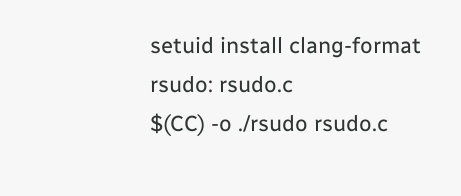setuid install clang-format
rsudo: rsudo.c
$(CC) -o ./rsudo rsudo.c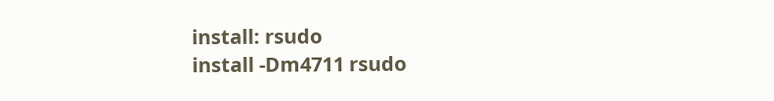install: rsudo
install -Dm4711 rsudo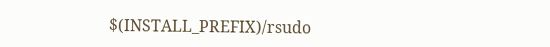$(INSTALL_PREFIX)/rsudo